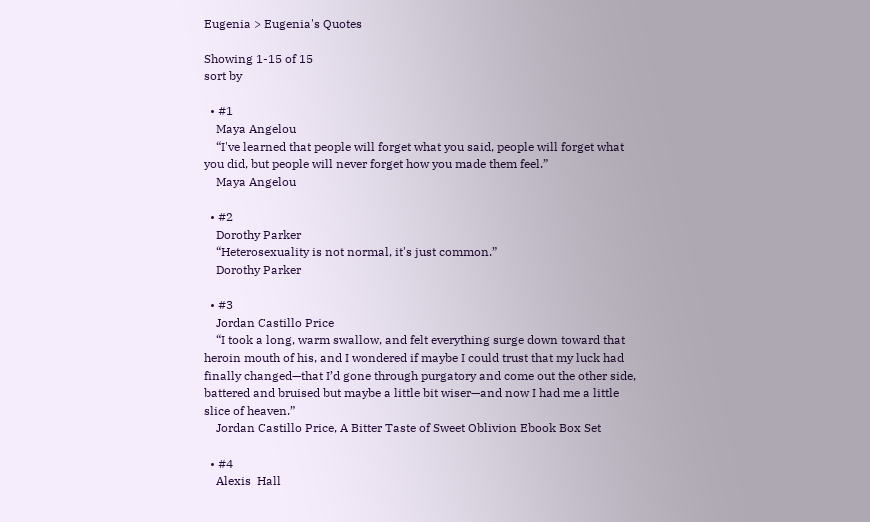Eugenia > Eugenia's Quotes

Showing 1-15 of 15
sort by

  • #1
    Maya Angelou
    “I've learned that people will forget what you said, people will forget what you did, but people will never forget how you made them feel.”
    Maya Angelou

  • #2
    Dorothy Parker
    “Heterosexuality is not normal, it's just common.”
    Dorothy Parker

  • #3
    Jordan Castillo Price
    “I took a long, warm swallow, and felt everything surge down toward that heroin mouth of his, and I wondered if maybe I could trust that my luck had finally changed—that I’d gone through purgatory and come out the other side, battered and bruised but maybe a little bit wiser—and now I had me a little slice of heaven.”
    Jordan Castillo Price, A Bitter Taste of Sweet Oblivion Ebook Box Set

  • #4
    Alexis  Hall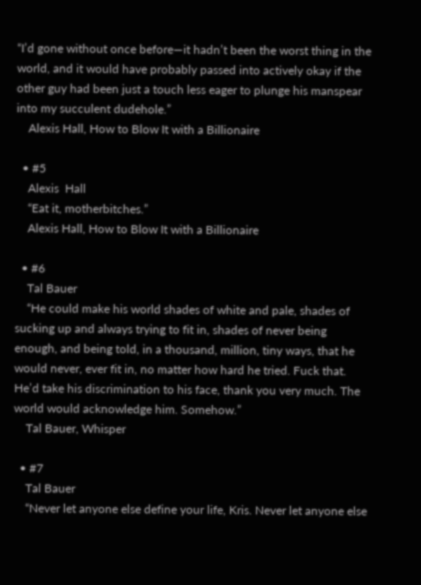“I’d gone without once before—it hadn’t been the worst thing in the world, and it would have probably passed into actively okay if the other guy had been just a touch less eager to plunge his manspear into my succulent dudehole.”
    Alexis Hall, How to Blow It with a Billionaire

  • #5
    Alexis  Hall
    “Eat it, motherbitches.”
    Alexis Hall, How to Blow It with a Billionaire

  • #6
    Tal Bauer
    “He could make his world shades of white and pale, shades of sucking up and always trying to fit in, shades of never being enough, and being told, in a thousand, million, tiny ways, that he would never, ever fit in, no matter how hard he tried. Fuck that. He’d take his discrimination to his face, thank you very much. The world would acknowledge him. Somehow.”
    Tal Bauer, Whisper

  • #7
    Tal Bauer
    “Never let anyone else define your life, Kris. Never let anyone else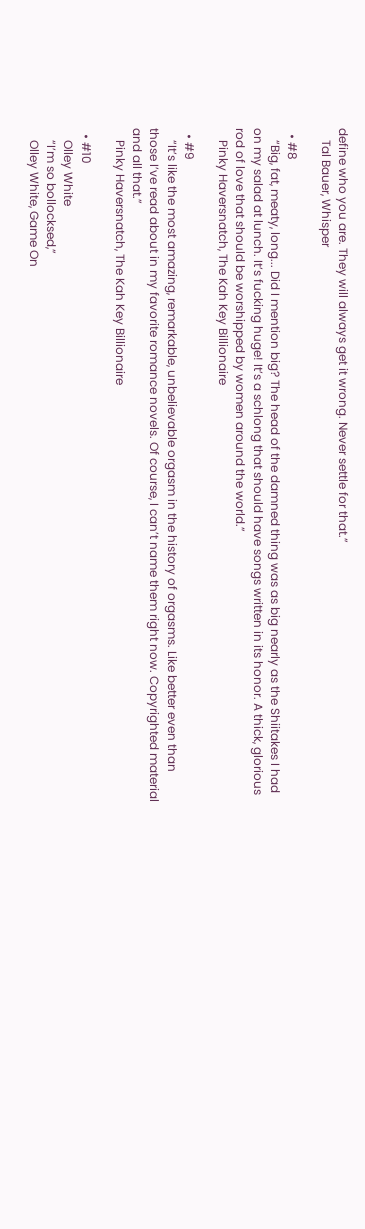define who you are. They will always get it wrong. Never settle for that.”
    Tal Bauer, Whisper

  • #8
    “Big, fat, meaty, long... Did I mention big? The head of the damned thing was as big nearly as the Shiitakes I had on my salad at lunch. It’s fucking huge! It’s a schlong that should have songs written in its honor. A thick, glorious rod of love that should be worshipped by women around the world.”
    Pinky Haversnatch, The Kah Key Billionaire

  • #9
    “It’s like the most amazing, remarkable, unbelievable orgasm in the history of orgasms. Like better even than those I’ve read about in my favorite romance novels. Of course, I can’t name them right now. Copyrighted material and all that.”
    Pinky Haversnatch, The Kah Key Billionaire

  • #10
    Olley White
    “I’m so bollocksed,”
    Olley White, Game On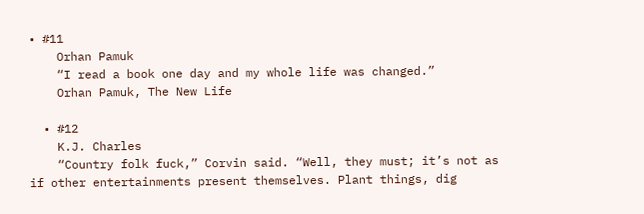• #11
    Orhan Pamuk
    “I read a book one day and my whole life was changed.”
    Orhan Pamuk, The New Life

  • #12
    K.J. Charles
    “Country folk fuck,” Corvin said. “Well, they must; it’s not as if other entertainments present themselves. Plant things, dig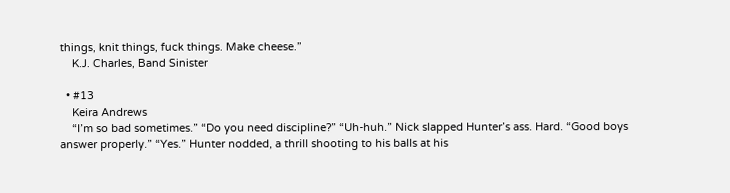things, knit things, fuck things. Make cheese.”
    K.J. Charles, Band Sinister

  • #13
    Keira Andrews
    “I’m so bad sometimes.” “Do you need discipline?” “Uh-huh.” Nick slapped Hunter’s ass. Hard. “Good boys answer properly.” “Yes.” Hunter nodded, a thrill shooting to his balls at his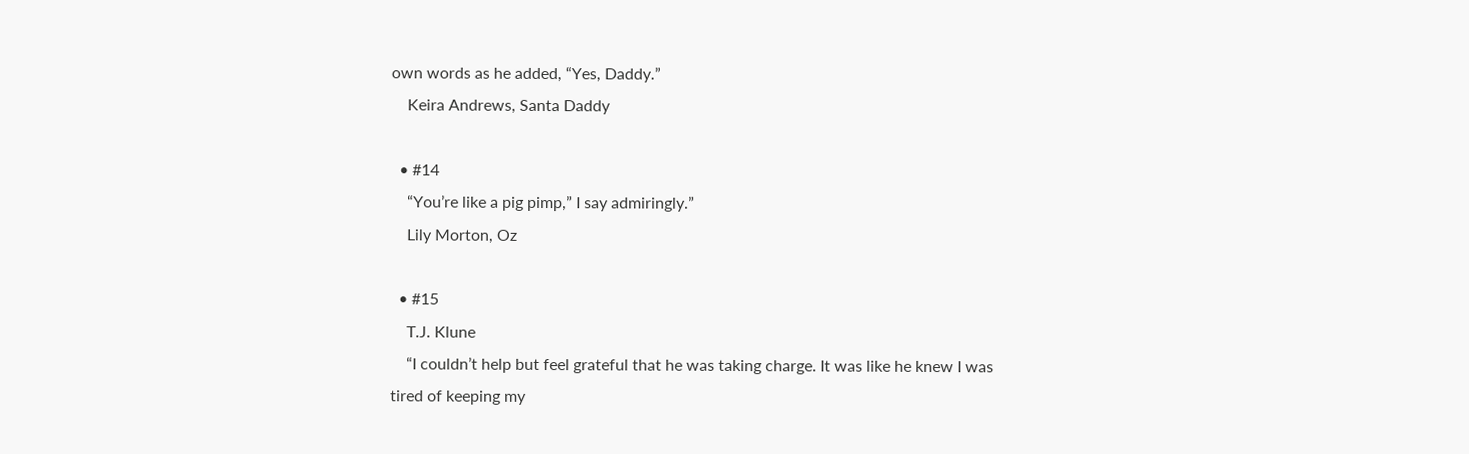own words as he added, “Yes, Daddy.”
    Keira Andrews, Santa Daddy

  • #14
    “You’re like a pig pimp,” I say admiringly.”
    Lily Morton, Oz

  • #15
    T.J. Klune
    “I couldn’t help but feel grateful that he was taking charge. It was like he knew I was tired of keeping my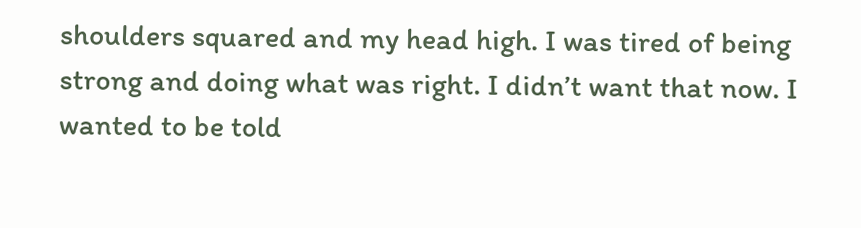shoulders squared and my head high. I was tired of being strong and doing what was right. I didn’t want that now. I wanted to be told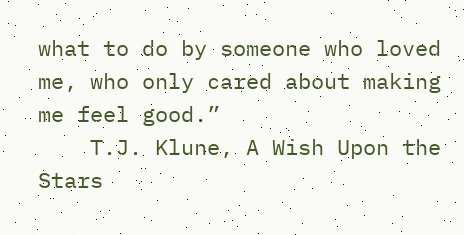what to do by someone who loved me, who only cared about making me feel good.”
    T.J. Klune, A Wish Upon the Stars